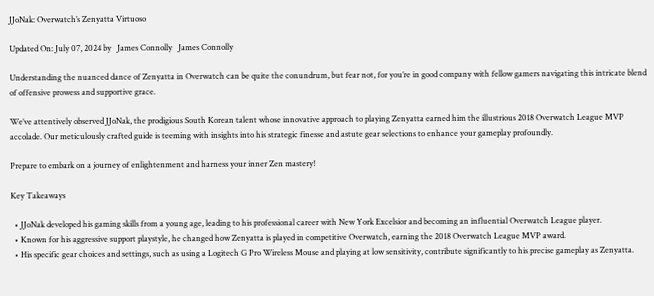JJoNak: Overwatch’s Zenyatta Virtuoso

Updated On: July 07, 2024 by   James Connolly   James Connolly

Understanding the nuanced dance of Zenyatta in Overwatch can be quite the conundrum, but fear not, for you’re in good company with fellow gamers navigating this intricate blend of offensive prowess and supportive grace.

We’ve attentively observed JJoNak, the prodigious South Korean talent whose innovative approach to playing Zenyatta earned him the illustrious 2018 Overwatch League MVP accolade. Our meticulously crafted guide is teeming with insights into his strategic finesse and astute gear selections to enhance your gameplay profoundly.

Prepare to embark on a journey of enlightenment and harness your inner Zen mastery!

Key Takeaways

  • JJoNak developed his gaming skills from a young age, leading to his professional career with New York Excelsior and becoming an influential Overwatch League player.
  • Known for his aggressive support playstyle, he changed how Zenyatta is played in competitive Overwatch, earning the 2018 Overwatch League MVP award.
  • His specific gear choices and settings, such as using a Logitech G Pro Wireless Mouse and playing at low sensitivity, contribute significantly to his precise gameplay as Zenyatta.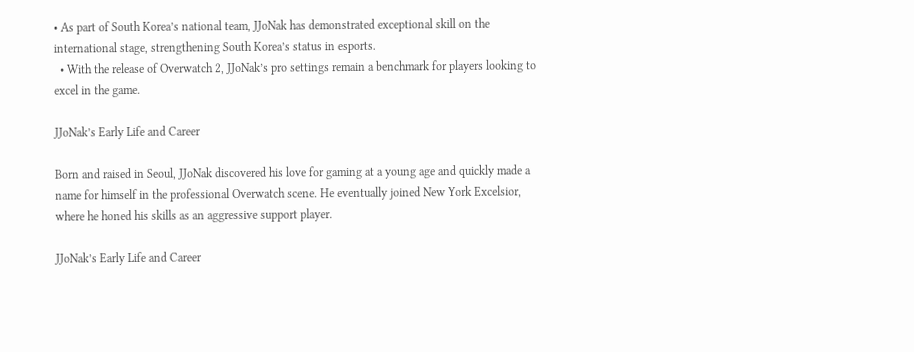• As part of South Korea’s national team, JJoNak has demonstrated exceptional skill on the international stage, strengthening South Korea’s status in esports.
  • With the release of Overwatch 2, JJoNak’s pro settings remain a benchmark for players looking to excel in the game.

JJoNak’s Early Life and Career

Born and raised in Seoul, JJoNak discovered his love for gaming at a young age and quickly made a name for himself in the professional Overwatch scene. He eventually joined New York Excelsior, where he honed his skills as an aggressive support player.

JJoNak’s Early Life and Career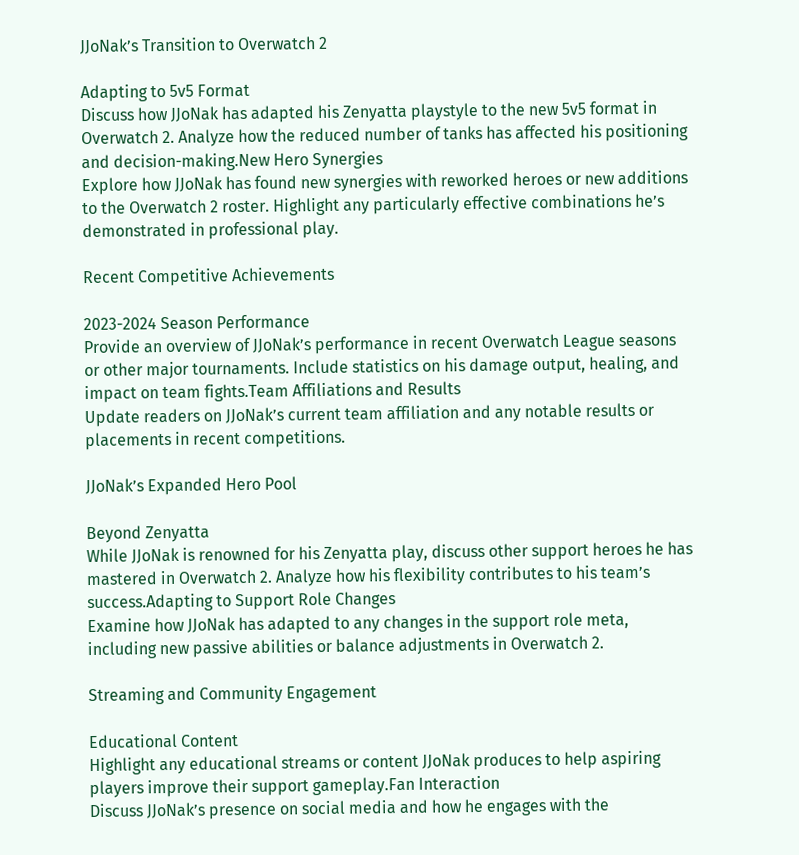JJoNak’s Transition to Overwatch 2

Adapting to 5v5 Format
Discuss how JJoNak has adapted his Zenyatta playstyle to the new 5v5 format in Overwatch 2. Analyze how the reduced number of tanks has affected his positioning and decision-making.New Hero Synergies
Explore how JJoNak has found new synergies with reworked heroes or new additions to the Overwatch 2 roster. Highlight any particularly effective combinations he’s demonstrated in professional play.

Recent Competitive Achievements

2023-2024 Season Performance
Provide an overview of JJoNak’s performance in recent Overwatch League seasons or other major tournaments. Include statistics on his damage output, healing, and impact on team fights.Team Affiliations and Results
Update readers on JJoNak’s current team affiliation and any notable results or placements in recent competitions.

JJoNak’s Expanded Hero Pool

Beyond Zenyatta
While JJoNak is renowned for his Zenyatta play, discuss other support heroes he has mastered in Overwatch 2. Analyze how his flexibility contributes to his team’s success.Adapting to Support Role Changes
Examine how JJoNak has adapted to any changes in the support role meta, including new passive abilities or balance adjustments in Overwatch 2.

Streaming and Community Engagement

Educational Content
Highlight any educational streams or content JJoNak produces to help aspiring players improve their support gameplay.Fan Interaction
Discuss JJoNak’s presence on social media and how he engages with the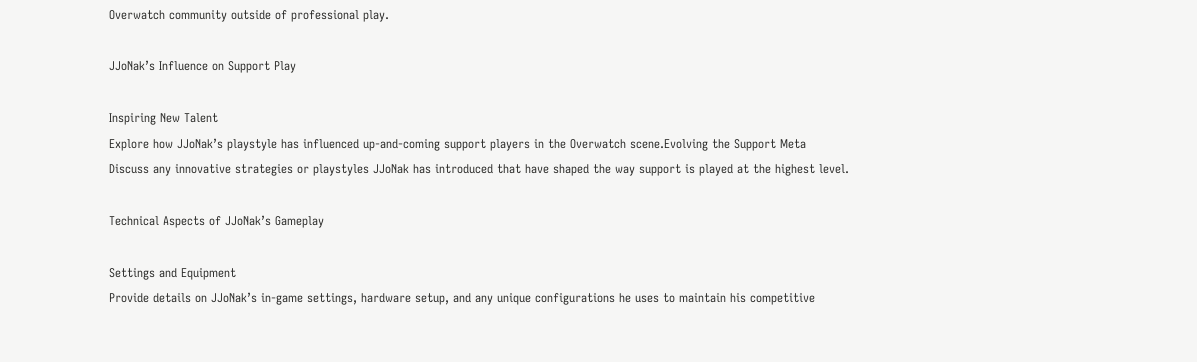Overwatch community outside of professional play.

JJoNak’s Influence on Support Play

Inspiring New Talent
Explore how JJoNak’s playstyle has influenced up-and-coming support players in the Overwatch scene.Evolving the Support Meta
Discuss any innovative strategies or playstyles JJoNak has introduced that have shaped the way support is played at the highest level.

Technical Aspects of JJoNak’s Gameplay

Settings and Equipment
Provide details on JJoNak’s in-game settings, hardware setup, and any unique configurations he uses to maintain his competitive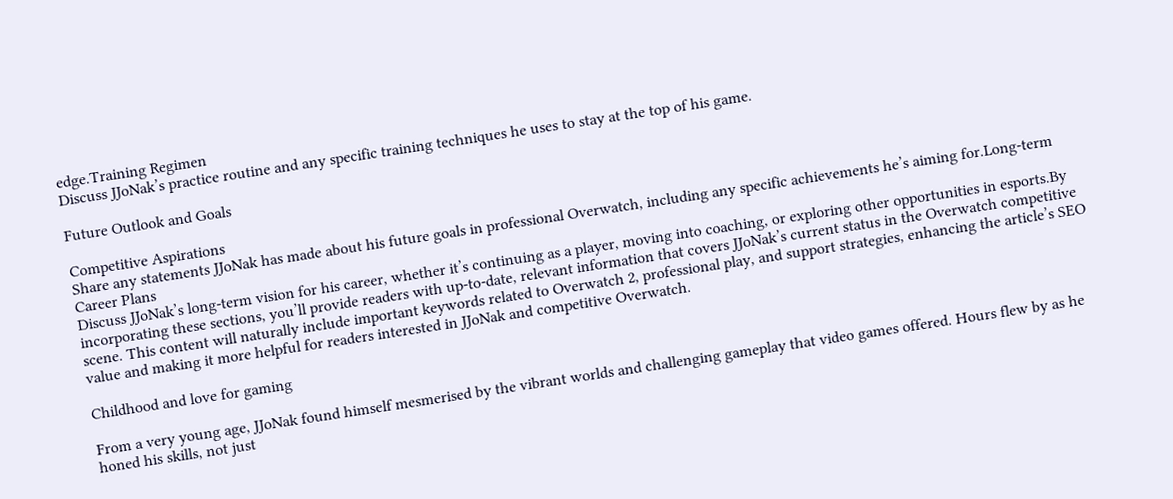edge.Training Regimen
Discuss JJoNak’s practice routine and any specific training techniques he uses to stay at the top of his game.

Future Outlook and Goals

Competitive Aspirations
Share any statements JJoNak has made about his future goals in professional Overwatch, including any specific achievements he’s aiming for.Long-term Career Plans
Discuss JJoNak’s long-term vision for his career, whether it’s continuing as a player, moving into coaching, or exploring other opportunities in esports.By incorporating these sections, you’ll provide readers with up-to-date, relevant information that covers JJoNak’s current status in the Overwatch competitive scene. This content will naturally include important keywords related to Overwatch 2, professional play, and support strategies, enhancing the article’s SEO value and making it more helpful for readers interested in JJoNak and competitive Overwatch.

Childhood and love for gaming

From a very young age, JJoNak found himself mesmerised by the vibrant worlds and challenging gameplay that video games offered. Hours flew by as he honed his skills, not just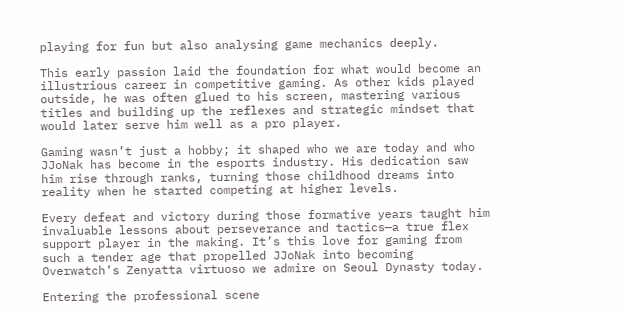playing for fun but also analysing game mechanics deeply.

This early passion laid the foundation for what would become an illustrious career in competitive gaming. As other kids played outside, he was often glued to his screen, mastering various titles and building up the reflexes and strategic mindset that would later serve him well as a pro player.

Gaming wasn’t just a hobby; it shaped who we are today and who JJoNak has become in the esports industry. His dedication saw him rise through ranks, turning those childhood dreams into reality when he started competing at higher levels.

Every defeat and victory during those formative years taught him invaluable lessons about perseverance and tactics—a true flex support player in the making. It’s this love for gaming from such a tender age that propelled JJoNak into becoming Overwatch’s Zenyatta virtuoso we admire on Seoul Dynasty today.

Entering the professional scene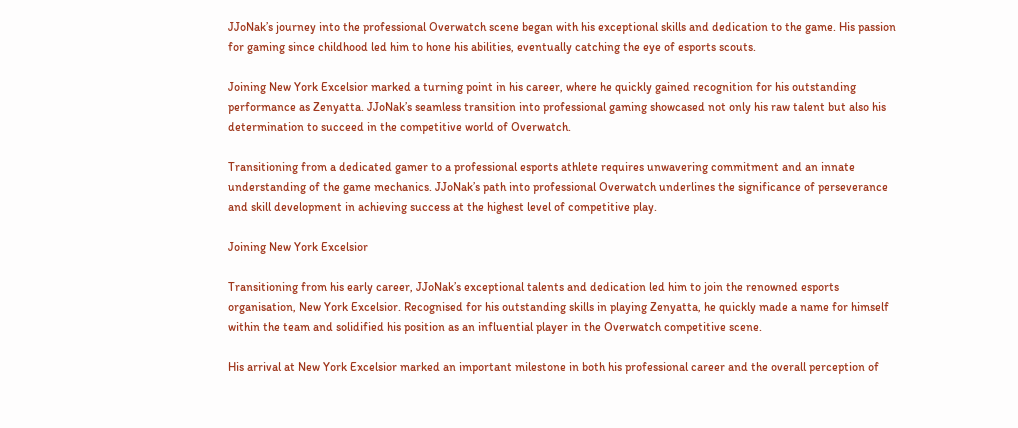JJoNak’s journey into the professional Overwatch scene began with his exceptional skills and dedication to the game. His passion for gaming since childhood led him to hone his abilities, eventually catching the eye of esports scouts.

Joining New York Excelsior marked a turning point in his career, where he quickly gained recognition for his outstanding performance as Zenyatta. JJoNak’s seamless transition into professional gaming showcased not only his raw talent but also his determination to succeed in the competitive world of Overwatch.

Transitioning from a dedicated gamer to a professional esports athlete requires unwavering commitment and an innate understanding of the game mechanics. JJoNak’s path into professional Overwatch underlines the significance of perseverance and skill development in achieving success at the highest level of competitive play.

Joining New York Excelsior

Transitioning from his early career, JJoNak’s exceptional talents and dedication led him to join the renowned esports organisation, New York Excelsior. Recognised for his outstanding skills in playing Zenyatta, he quickly made a name for himself within the team and solidified his position as an influential player in the Overwatch competitive scene.

His arrival at New York Excelsior marked an important milestone in both his professional career and the overall perception of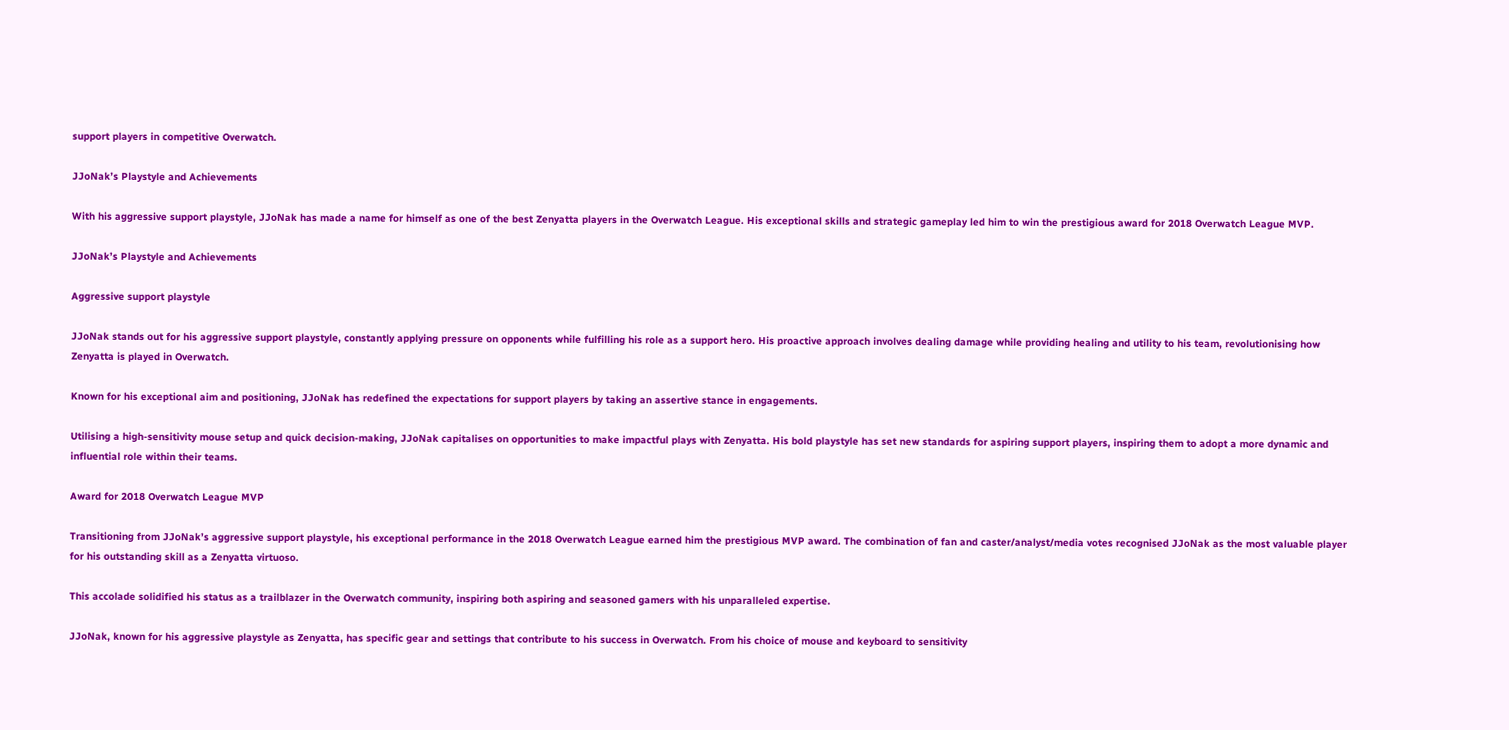support players in competitive Overwatch.

JJoNak’s Playstyle and Achievements

With his aggressive support playstyle, JJoNak has made a name for himself as one of the best Zenyatta players in the Overwatch League. His exceptional skills and strategic gameplay led him to win the prestigious award for 2018 Overwatch League MVP.

JJoNak’s Playstyle and Achievements

Aggressive support playstyle

JJoNak stands out for his aggressive support playstyle, constantly applying pressure on opponents while fulfilling his role as a support hero. His proactive approach involves dealing damage while providing healing and utility to his team, revolutionising how Zenyatta is played in Overwatch.

Known for his exceptional aim and positioning, JJoNak has redefined the expectations for support players by taking an assertive stance in engagements.

Utilising a high-sensitivity mouse setup and quick decision-making, JJoNak capitalises on opportunities to make impactful plays with Zenyatta. His bold playstyle has set new standards for aspiring support players, inspiring them to adopt a more dynamic and influential role within their teams.

Award for 2018 Overwatch League MVP

Transitioning from JJoNak’s aggressive support playstyle, his exceptional performance in the 2018 Overwatch League earned him the prestigious MVP award. The combination of fan and caster/analyst/media votes recognised JJoNak as the most valuable player for his outstanding skill as a Zenyatta virtuoso.

This accolade solidified his status as a trailblazer in the Overwatch community, inspiring both aspiring and seasoned gamers with his unparalleled expertise.

JJoNak, known for his aggressive playstyle as Zenyatta, has specific gear and settings that contribute to his success in Overwatch. From his choice of mouse and keyboard to sensitivity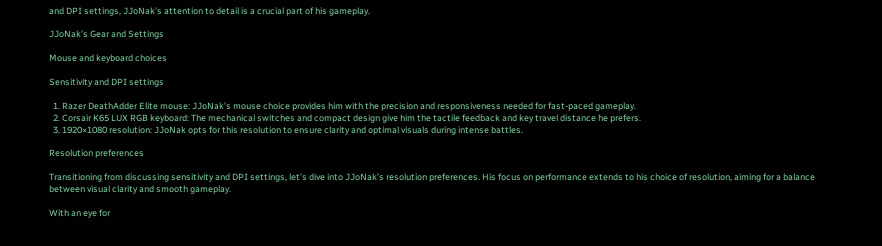and DPI settings, JJoNak’s attention to detail is a crucial part of his gameplay.

JJoNak’s Gear and Settings

Mouse and keyboard choices

Sensitivity and DPI settings

  1. Razer DeathAdder Elite mouse: JJoNak’s mouse choice provides him with the precision and responsiveness needed for fast-paced gameplay.
  2. Corsair K65 LUX RGB keyboard: The mechanical switches and compact design give him the tactile feedback and key travel distance he prefers.
  3. 1920×1080 resolution: JJoNak opts for this resolution to ensure clarity and optimal visuals during intense battles.

Resolution preferences

Transitioning from discussing sensitivity and DPI settings, let’s dive into JJoNak’s resolution preferences. His focus on performance extends to his choice of resolution, aiming for a balance between visual clarity and smooth gameplay.

With an eye for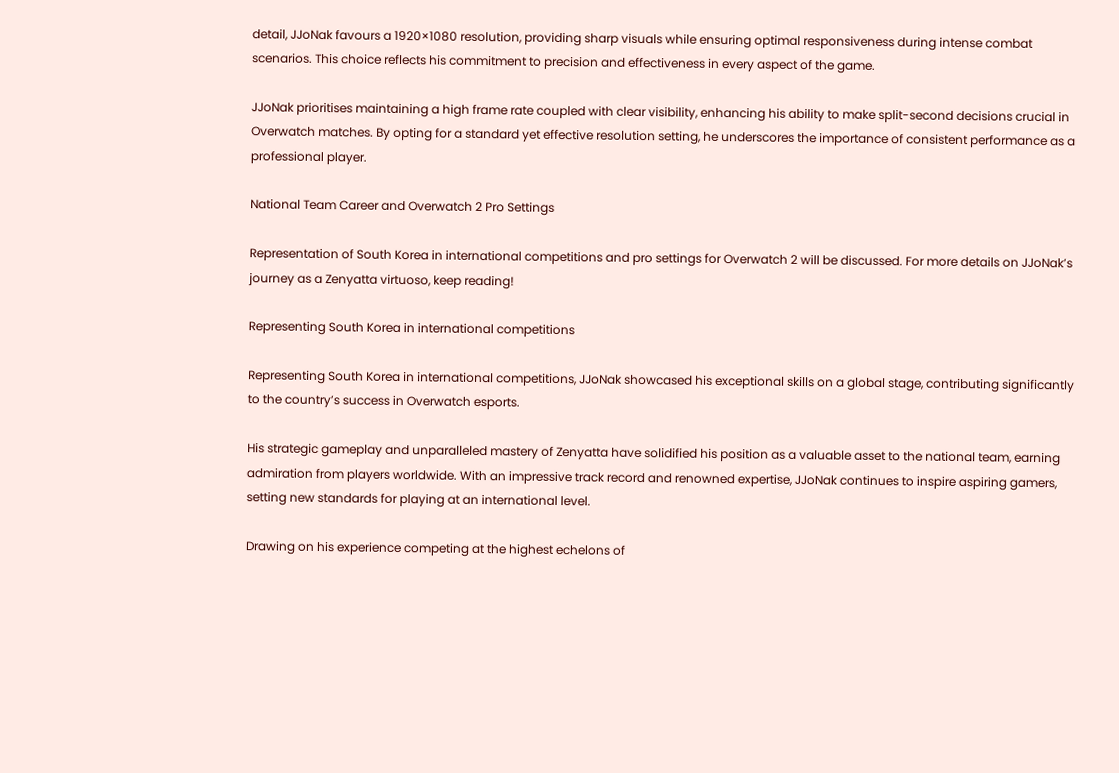detail, JJoNak favours a 1920×1080 resolution, providing sharp visuals while ensuring optimal responsiveness during intense combat scenarios. This choice reflects his commitment to precision and effectiveness in every aspect of the game.

JJoNak prioritises maintaining a high frame rate coupled with clear visibility, enhancing his ability to make split-second decisions crucial in Overwatch matches. By opting for a standard yet effective resolution setting, he underscores the importance of consistent performance as a professional player.

National Team Career and Overwatch 2 Pro Settings

Representation of South Korea in international competitions and pro settings for Overwatch 2 will be discussed. For more details on JJoNak’s journey as a Zenyatta virtuoso, keep reading!

Representing South Korea in international competitions

Representing South Korea in international competitions, JJoNak showcased his exceptional skills on a global stage, contributing significantly to the country’s success in Overwatch esports.

His strategic gameplay and unparalleled mastery of Zenyatta have solidified his position as a valuable asset to the national team, earning admiration from players worldwide. With an impressive track record and renowned expertise, JJoNak continues to inspire aspiring gamers, setting new standards for playing at an international level.

Drawing on his experience competing at the highest echelons of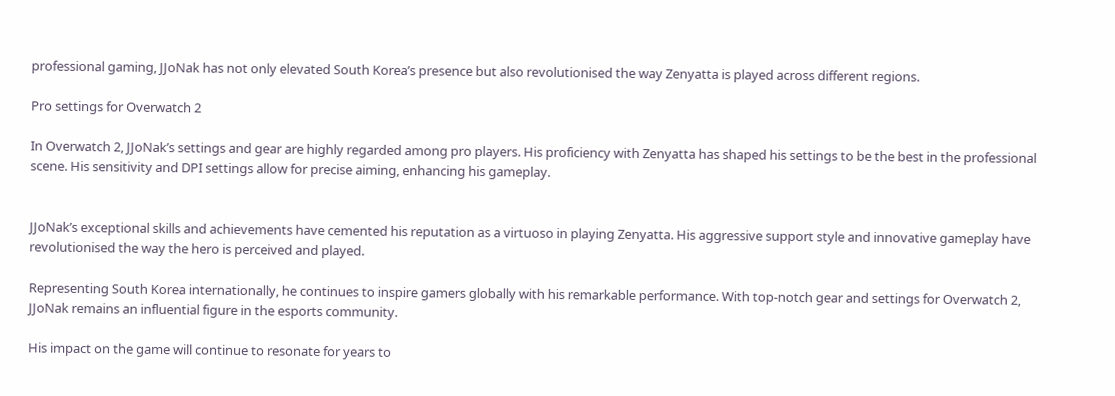professional gaming, JJoNak has not only elevated South Korea’s presence but also revolutionised the way Zenyatta is played across different regions.

Pro settings for Overwatch 2

In Overwatch 2, JJoNak’s settings and gear are highly regarded among pro players. His proficiency with Zenyatta has shaped his settings to be the best in the professional scene. His sensitivity and DPI settings allow for precise aiming, enhancing his gameplay.


JJoNak’s exceptional skills and achievements have cemented his reputation as a virtuoso in playing Zenyatta. His aggressive support style and innovative gameplay have revolutionised the way the hero is perceived and played.

Representing South Korea internationally, he continues to inspire gamers globally with his remarkable performance. With top-notch gear and settings for Overwatch 2, JJoNak remains an influential figure in the esports community.

His impact on the game will continue to resonate for years to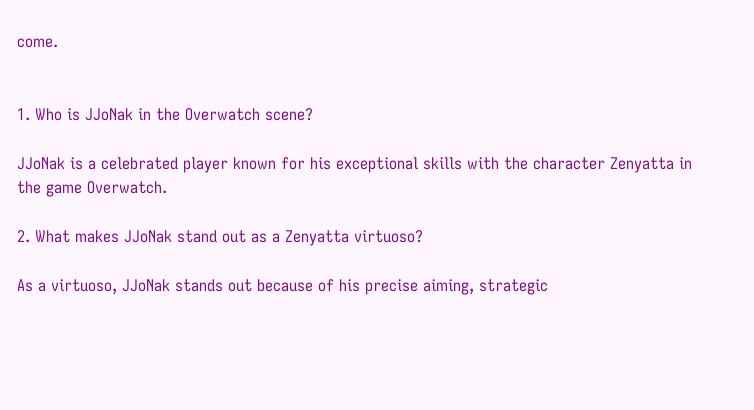come.


1. Who is JJoNak in the Overwatch scene?

JJoNak is a celebrated player known for his exceptional skills with the character Zenyatta in the game Overwatch.

2. What makes JJoNak stand out as a Zenyatta virtuoso?

As a virtuoso, JJoNak stands out because of his precise aiming, strategic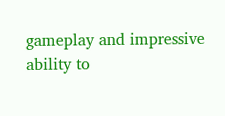gameplay and impressive ability to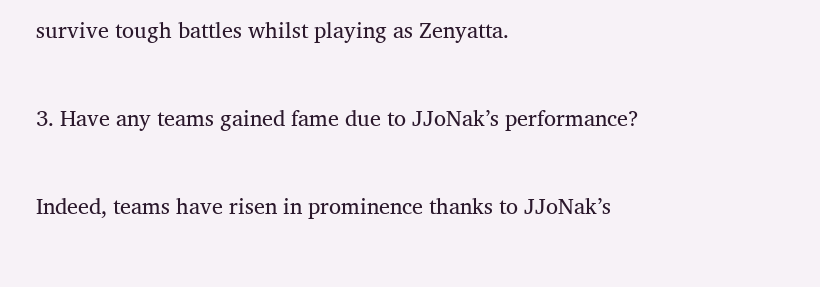survive tough battles whilst playing as Zenyatta.

3. Have any teams gained fame due to JJoNak’s performance?

Indeed, teams have risen in prominence thanks to JJoNak’s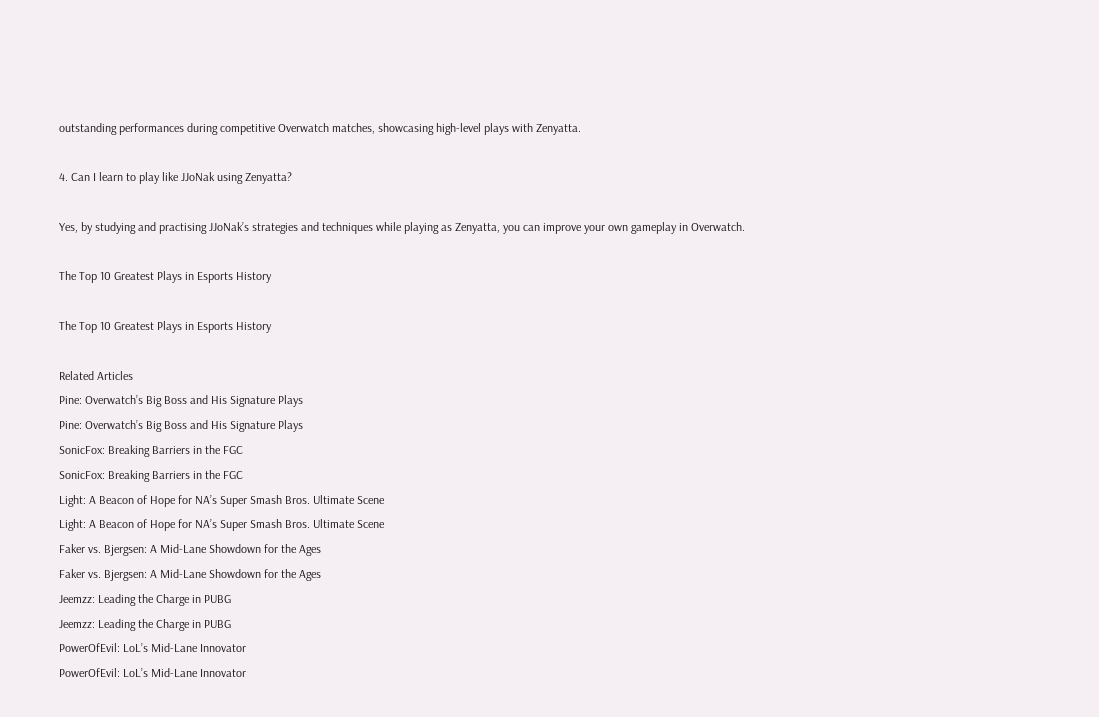outstanding performances during competitive Overwatch matches, showcasing high-level plays with Zenyatta.

4. Can I learn to play like JJoNak using Zenyatta?

Yes, by studying and practising JJoNak’s strategies and techniques while playing as Zenyatta, you can improve your own gameplay in Overwatch.

The Top 10 Greatest Plays in Esports History

The Top 10 Greatest Plays in Esports History

Related Articles
Pine: Overwatch’s Big Boss and His Signature Plays
Pine: Overwatch’s Big Boss and His Signature Plays
SonicFox: Breaking Barriers in the FGC
SonicFox: Breaking Barriers in the FGC
Light: A Beacon of Hope for NA’s Super Smash Bros. Ultimate Scene
Light: A Beacon of Hope for NA’s Super Smash Bros. Ultimate Scene
Faker vs. Bjergsen: A Mid-Lane Showdown for the Ages
Faker vs. Bjergsen: A Mid-Lane Showdown for the Ages
Jeemzz: Leading the Charge in PUBG
Jeemzz: Leading the Charge in PUBG
PowerOfEvil: LoL’s Mid-Lane Innovator
PowerOfEvil: LoL’s Mid-Lane Innovator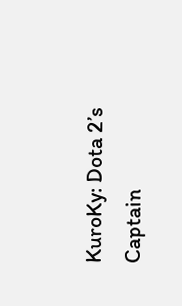KuroKy: Dota 2’s Captain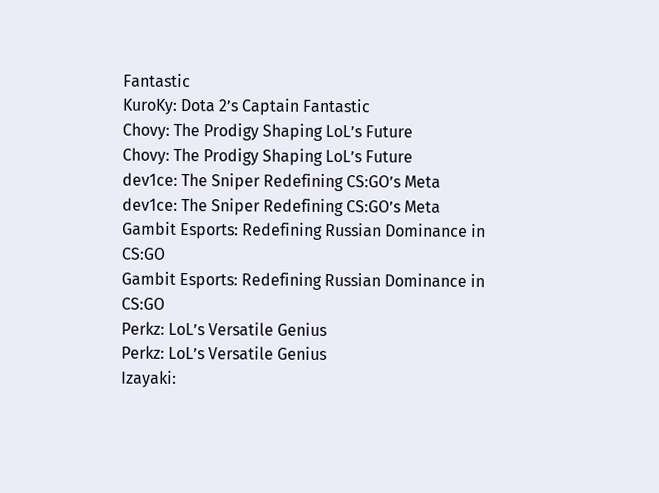Fantastic
KuroKy: Dota 2’s Captain Fantastic
Chovy: The Prodigy Shaping LoL’s Future
Chovy: The Prodigy Shaping LoL’s Future
dev1ce: The Sniper Redefining CS:GO’s Meta
dev1ce: The Sniper Redefining CS:GO’s Meta
Gambit Esports: Redefining Russian Dominance in CS:GO
Gambit Esports: Redefining Russian Dominance in CS:GO
Perkz: LoL’s Versatile Genius
Perkz: LoL’s Versatile Genius
Izayaki: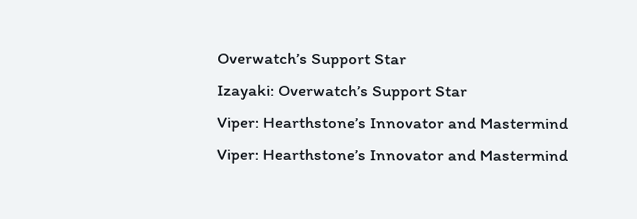Overwatch’s Support Star
Izayaki: Overwatch’s Support Star
Viper: Hearthstone’s Innovator and Mastermind
Viper: Hearthstone’s Innovator and Mastermind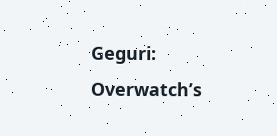Geguri: Overwatch’s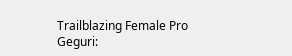Trailblazing Female Pro
Geguri: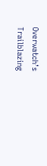Overwatch’s Trailblazing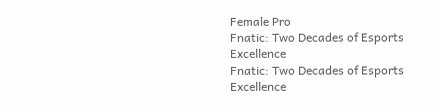Female Pro
Fnatic: Two Decades of Esports Excellence
Fnatic: Two Decades of Esports Excellence